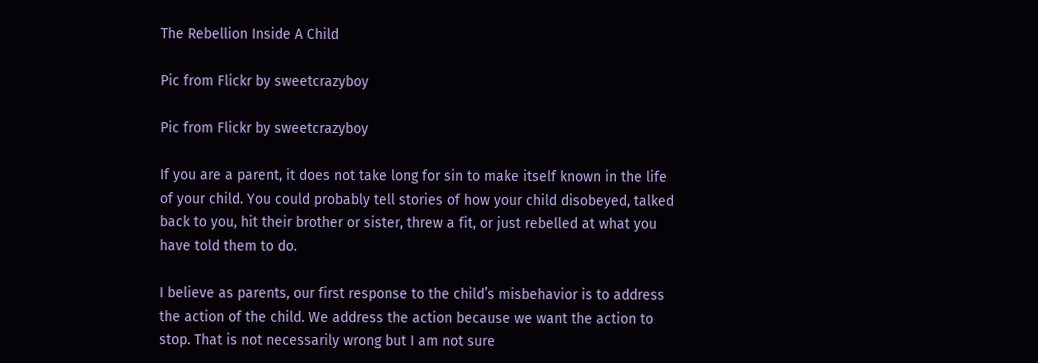The Rebellion Inside A Child

Pic from Flickr by sweetcrazyboy

Pic from Flickr by sweetcrazyboy

If you are a parent, it does not take long for sin to make itself known in the life of your child. You could probably tell stories of how your child disobeyed, talked back to you, hit their brother or sister, threw a fit, or just rebelled at what you have told them to do.

I believe as parents, our first response to the child’s misbehavior is to address the action of the child. We address the action because we want the action to stop. That is not necessarily wrong but I am not sure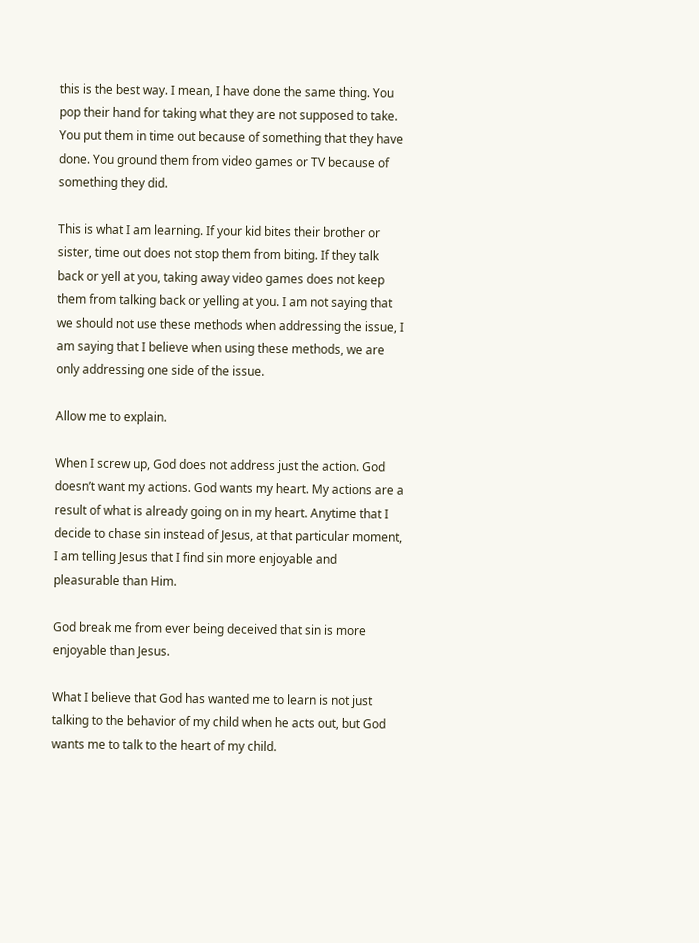this is the best way. I mean, I have done the same thing. You pop their hand for taking what they are not supposed to take. You put them in time out because of something that they have done. You ground them from video games or TV because of something they did.

This is what I am learning. If your kid bites their brother or sister, time out does not stop them from biting. If they talk back or yell at you, taking away video games does not keep them from talking back or yelling at you. I am not saying that we should not use these methods when addressing the issue, I am saying that I believe when using these methods, we are only addressing one side of the issue.

Allow me to explain.

When I screw up, God does not address just the action. God doesn’t want my actions. God wants my heart. My actions are a result of what is already going on in my heart. Anytime that I decide to chase sin instead of Jesus, at that particular moment, I am telling Jesus that I find sin more enjoyable and pleasurable than Him.

God break me from ever being deceived that sin is more enjoyable than Jesus.

What I believe that God has wanted me to learn is not just talking to the behavior of my child when he acts out, but God wants me to talk to the heart of my child.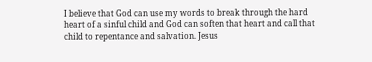I believe that God can use my words to break through the hard heart of a sinful child and God can soften that heart and call that child to repentance and salvation. Jesus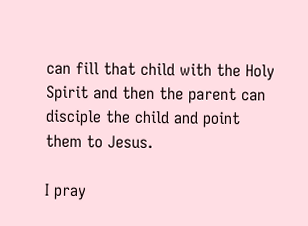can fill that child with the Holy Spirit and then the parent can disciple the child and point them to Jesus.

I pray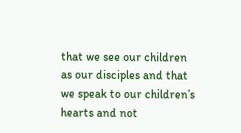that we see our children as our disciples and that we speak to our children’s hearts and not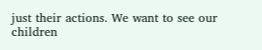just their actions. We want to see our children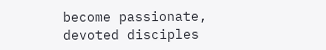become passionate, devoted disciples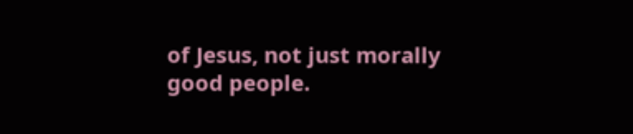of Jesus, not just morally good people.